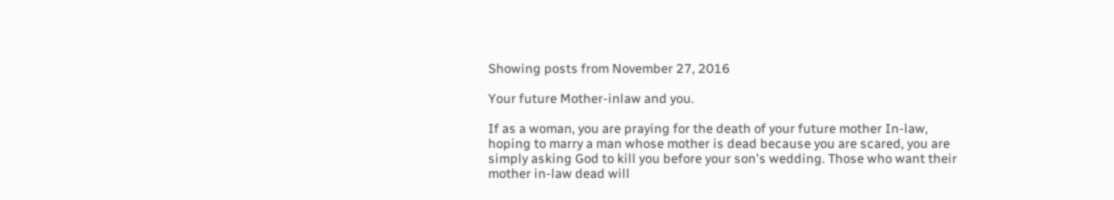Showing posts from November 27, 2016

Your future Mother-inlaw and you.

If as a woman, you are praying for the death of your future mother In-law, hoping to marry a man whose mother is dead because you are scared, you are simply asking God to kill you before your son's wedding. Those who want their mother in-law dead will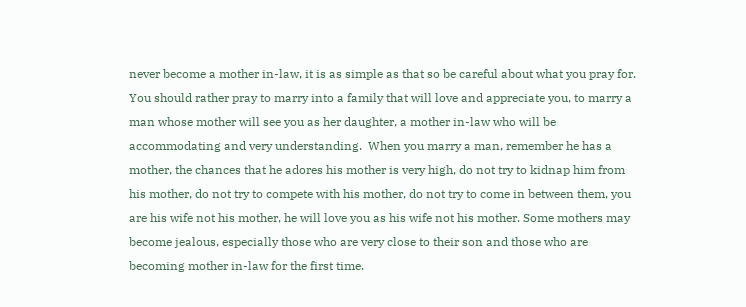never become a mother in-law, it is as simple as that so be careful about what you pray for.  You should rather pray to marry into a family that will love and appreciate you, to marry a man whose mother will see you as her daughter, a mother in-law who will be accommodating and very understanding.  When you marry a man, remember he has a mother, the chances that he adores his mother is very high, do not try to kidnap him from his mother, do not try to compete with his mother, do not try to come in between them, you are his wife not his mother, he will love you as his wife not his mother. Some mothers may become jealous, especially those who are very close to their son and those who are becoming mother in-law for the first time.